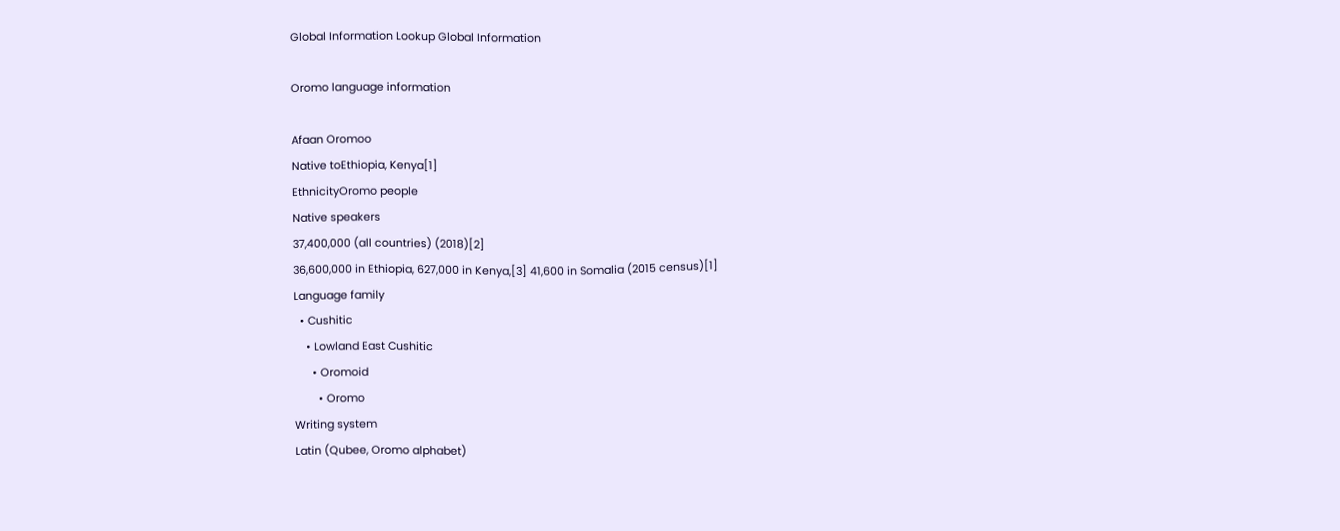Global Information Lookup Global Information

Oromo language information

Afaan Oromoo
Native toEthiopia, Kenya[1]
EthnicityOromo people
Native speakers
37,400,000 (all countries) (2018)[2]
36,600,000 in Ethiopia, 627,000 in Kenya,[3] 41,600 in Somalia (2015 census)[1]
Language family
  • Cushitic
    • Lowland East Cushitic
      • Oromoid
        • Oromo
Writing system
Latin (Qubee, Oromo alphabet)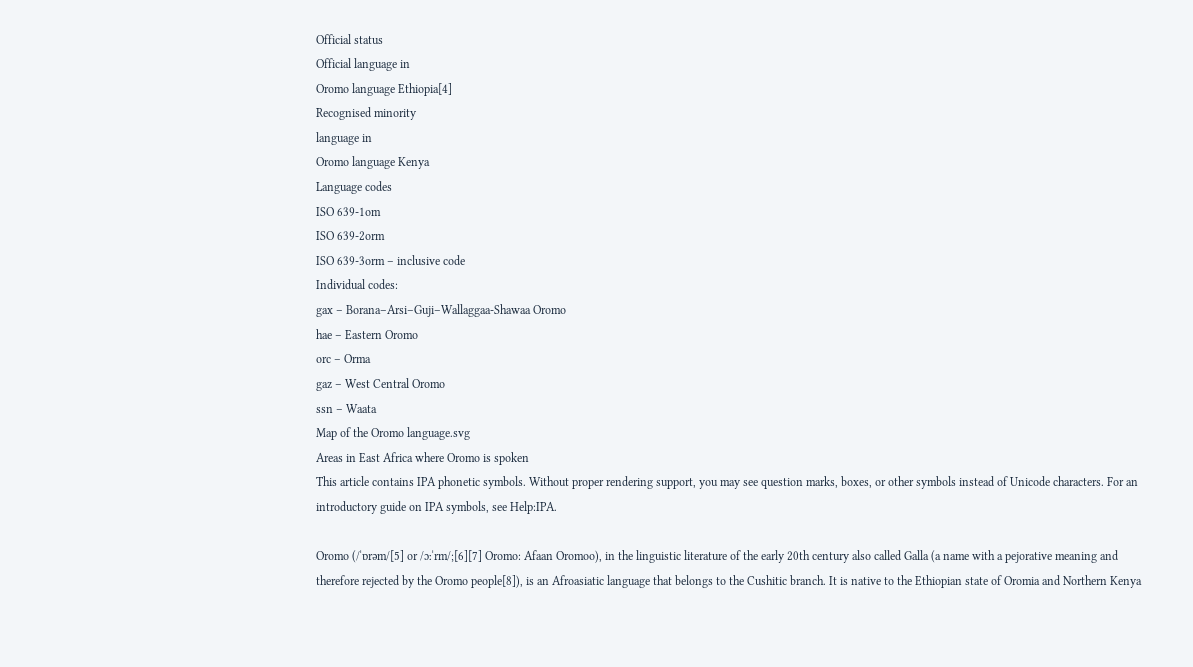Official status
Official language in
Oromo language Ethiopia[4]
Recognised minority
language in
Oromo language Kenya
Language codes
ISO 639-1om
ISO 639-2orm
ISO 639-3orm – inclusive code
Individual codes:
gax – Borana–Arsi–Guji–Wallaggaa-Shawaa Oromo
hae – Eastern Oromo
orc – Orma
gaz – West Central Oromo
ssn – Waata
Map of the Oromo language.svg
Areas in East Africa where Oromo is spoken
This article contains IPA phonetic symbols. Without proper rendering support, you may see question marks, boxes, or other symbols instead of Unicode characters. For an introductory guide on IPA symbols, see Help:IPA.

Oromo (/ˈɒrəm/[5] or /ɔːˈrm/;[6][7] Oromo: Afaan Oromoo), in the linguistic literature of the early 20th century also called Galla (a name with a pejorative meaning and therefore rejected by the Oromo people[8]), is an Afroasiatic language that belongs to the Cushitic branch. It is native to the Ethiopian state of Oromia and Northern Kenya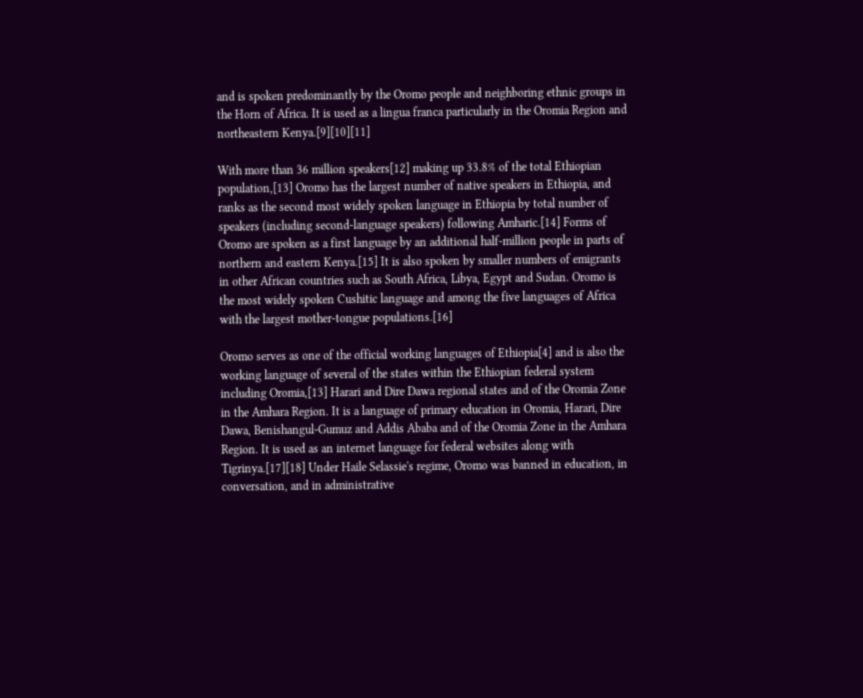and is spoken predominantly by the Oromo people and neighboring ethnic groups in the Horn of Africa. It is used as a lingua franca particularly in the Oromia Region and northeastern Kenya.[9][10][11]

With more than 36 million speakers[12] making up 33.8% of the total Ethiopian population,[13] Oromo has the largest number of native speakers in Ethiopia, and ranks as the second most widely spoken language in Ethiopia by total number of speakers (including second-language speakers) following Amharic.[14] Forms of Oromo are spoken as a first language by an additional half-million people in parts of northern and eastern Kenya.[15] It is also spoken by smaller numbers of emigrants in other African countries such as South Africa, Libya, Egypt and Sudan. Oromo is the most widely spoken Cushitic language and among the five languages of Africa with the largest mother-tongue populations.[16]

Oromo serves as one of the official working languages of Ethiopia[4] and is also the working language of several of the states within the Ethiopian federal system including Oromia,[13] Harari and Dire Dawa regional states and of the Oromia Zone in the Amhara Region. It is a language of primary education in Oromia, Harari, Dire Dawa, Benishangul-Gumuz and Addis Ababa and of the Oromia Zone in the Amhara Region. It is used as an internet language for federal websites along with Tigrinya.[17][18] Under Haile Selassie's regime, Oromo was banned in education, in conversation, and in administrative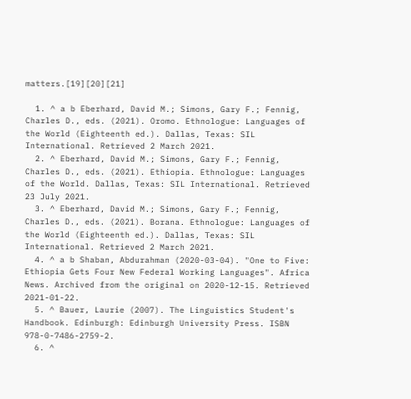matters.[19][20][21]

  1. ^ a b Eberhard, David M.; Simons, Gary F.; Fennig, Charles D., eds. (2021). Oromo. Ethnologue: Languages of the World (Eighteenth ed.). Dallas, Texas: SIL International. Retrieved 2 March 2021.
  2. ^ Eberhard, David M.; Simons, Gary F.; Fennig, Charles D., eds. (2021). Ethiopia. Ethnologue: Languages of the World. Dallas, Texas: SIL International. Retrieved 23 July 2021.
  3. ^ Eberhard, David M.; Simons, Gary F.; Fennig, Charles D., eds. (2021). Borana. Ethnologue: Languages of the World (Eighteenth ed.). Dallas, Texas: SIL International. Retrieved 2 March 2021.
  4. ^ a b Shaban, Abdurahman (2020-03-04). "One to Five: Ethiopia Gets Four New Federal Working Languages". Africa News. Archived from the original on 2020-12-15. Retrieved 2021-01-22.
  5. ^ Bauer, Laurie (2007). The Linguistics Student's Handbook. Edinburgh: Edinburgh University Press. ISBN 978-0-7486-2759-2.
  6. ^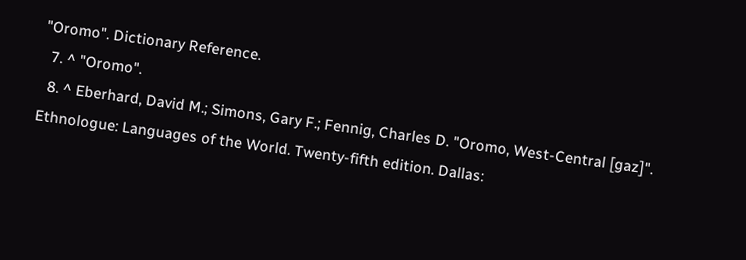"Oromo". Dictionary Reference.
  7. ^ "Oromo".
  8. ^ Eberhard, David M.; Simons, Gary F.; Fennig, Charles D. "Oromo, West-Central [gaz]". Ethnologue: Languages of the World. Twenty-fifth edition. Dallas: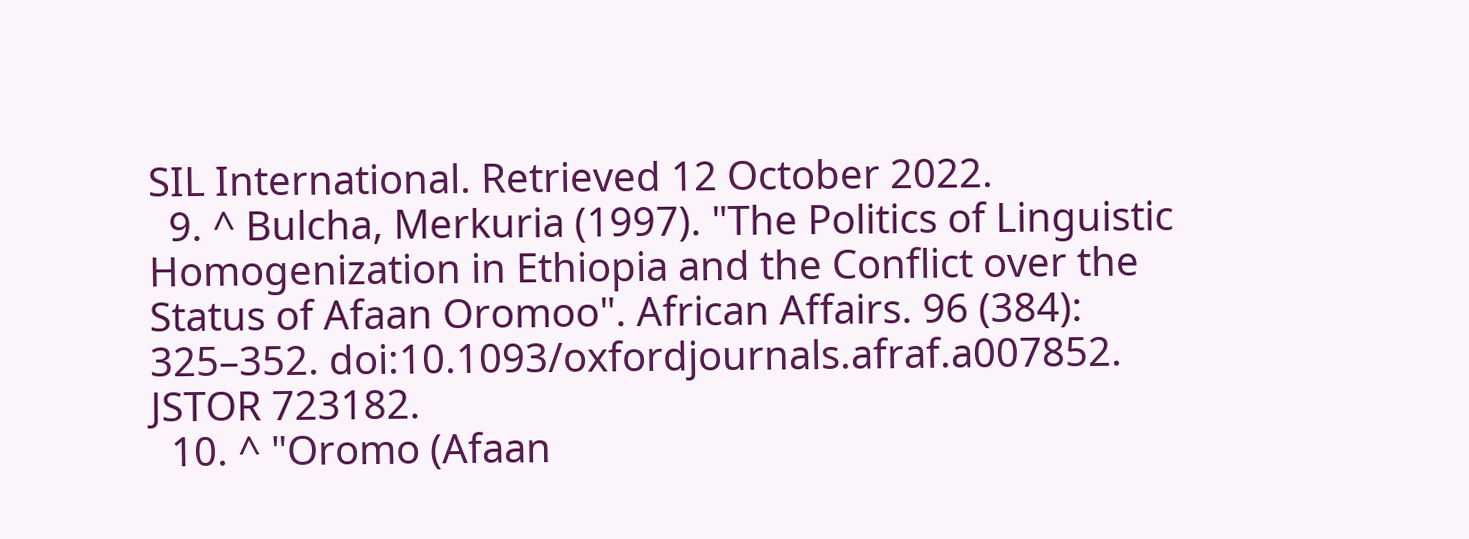SIL International. Retrieved 12 October 2022.
  9. ^ Bulcha, Merkuria (1997). "The Politics of Linguistic Homogenization in Ethiopia and the Conflict over the Status of Afaan Oromoo". African Affairs. 96 (384): 325–352. doi:10.1093/oxfordjournals.afraf.a007852. JSTOR 723182.
  10. ^ "Oromo (Afaan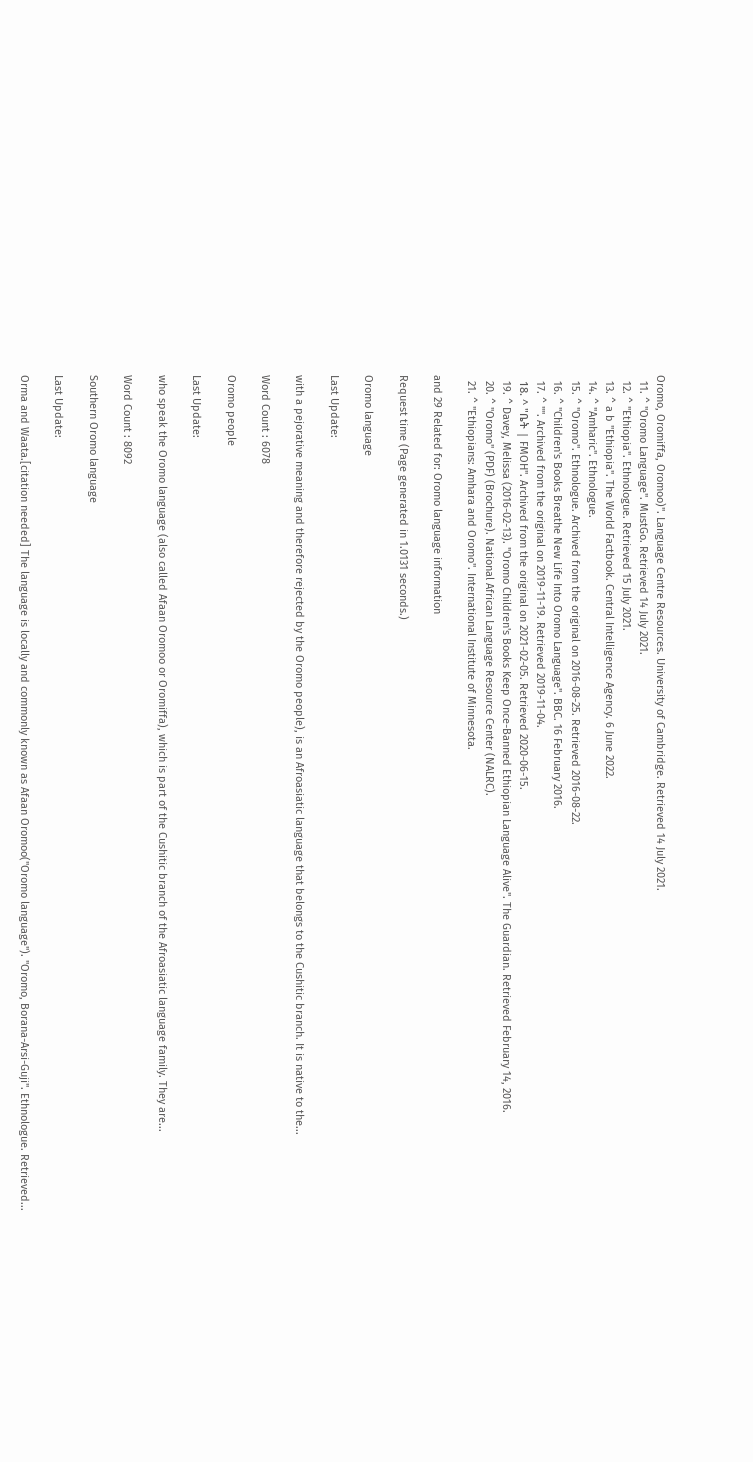Oromo, Oromiffa, Oromoo)". Language Centre Resources. University of Cambridge. Retrieved 14 July 2021.
  11. ^ "Oromo Language". MustGo. Retrieved 14 July 2021.
  12. ^ "Ethiopia". Ethnologue. Retrieved 15 July 2021.
  13. ^ a b "Ethiopia". The World Factbook. Central Intelligence Agency. 6 June 2022.
  14. ^ "Amharic". Ethnologue.
  15. ^ "Oromo". Ethnologue. Archived from the original on 2016-08-25. Retrieved 2016-08-22.
  16. ^ "Children's Books Breathe New Life Into Oromo Language". BBC. 16 February 2016.
  17. ^ "". Archived from the original on 2019-11-19. Retrieved 2019-11-04.
  18. ^ "ቤት | FMOH". Archived from the original on 2021-02-05. Retrieved 2020-06-15.
  19. ^ Davey, Melissa (2016-02-13). "Oromo Children's Books Keep Once-Banned Ethiopian Language Alive". The Guardian. Retrieved February 14, 2016.
  20. ^ "Oromo" (PDF) (Brochure). National African Language Resource Center (NALRC).
  21. ^ "Ethiopians: Amhara and Oromo". International Institute of Minnesota.

and 29 Related for: Oromo language information

Request time (Page generated in 1.0131 seconds.)

Oromo language

Last Update:

with a pejorative meaning and therefore rejected by the Oromo people), is an Afroasiatic language that belongs to the Cushitic branch. It is native to the...

Word Count : 6078

Oromo people

Last Update:

who speak the Oromo language (also called Afaan Oromoo or Oromiffa), which is part of the Cushitic branch of the Afroasiatic language family. They are...

Word Count : 8092

Southern Oromo language

Last Update:

Orma and Waata.[citation needed] The language is locally and commonly known as Afaan Oromoo("Oromo language"). "Oromo, Borana-Arsi-Guji". Ethnologue. Retrieved...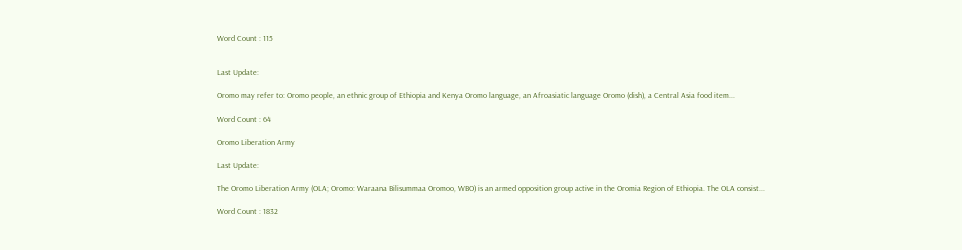Word Count : 115


Last Update:

Oromo may refer to: Oromo people, an ethnic group of Ethiopia and Kenya Oromo language, an Afroasiatic language Oromo (dish), a Central Asia food item...

Word Count : 64

Oromo Liberation Army

Last Update:

The Oromo Liberation Army (OLA; Oromo: Waraana Bilisummaa Oromoo, WBO) is an armed opposition group active in the Oromia Region of Ethiopia. The OLA consist...

Word Count : 1832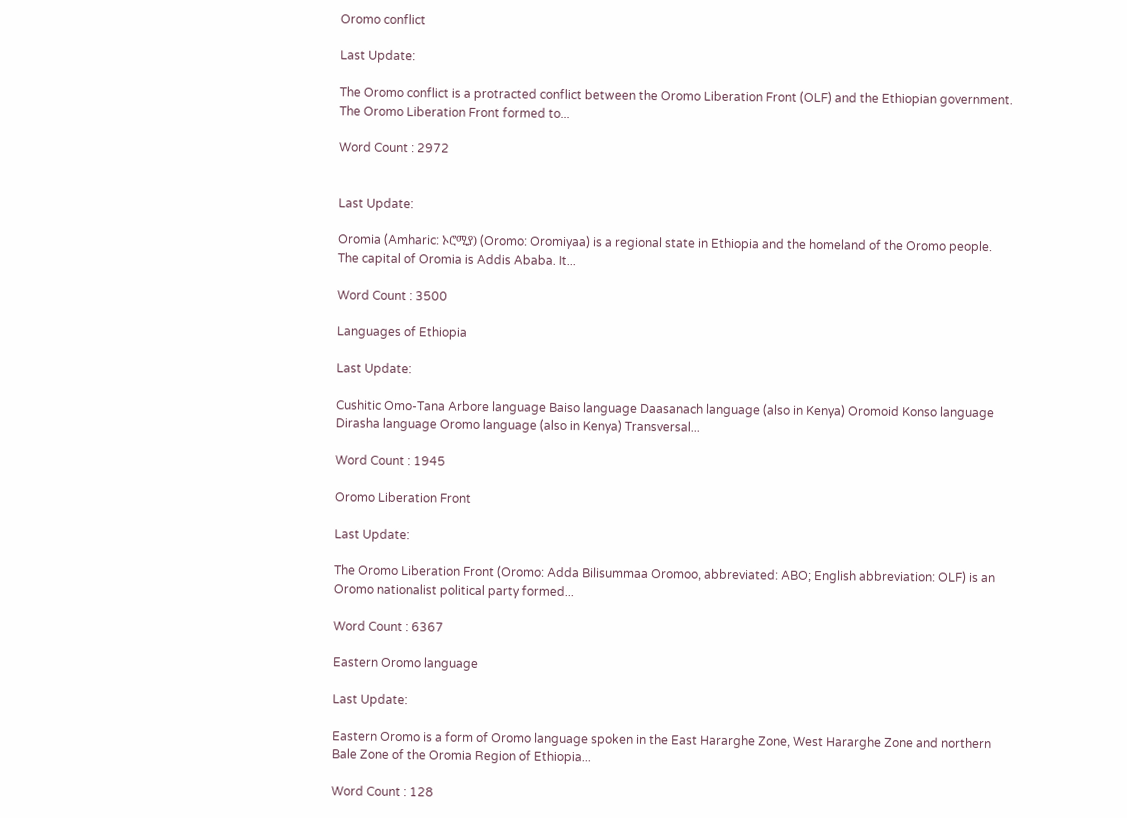Oromo conflict

Last Update:

The Oromo conflict is a protracted conflict between the Oromo Liberation Front (OLF) and the Ethiopian government. The Oromo Liberation Front formed to...

Word Count : 2972


Last Update:

Oromia (Amharic: ኦሮሚያ) (Oromo: Oromiyaa) is a regional state in Ethiopia and the homeland of the Oromo people. The capital of Oromia is Addis Ababa. It...

Word Count : 3500

Languages of Ethiopia

Last Update:

Cushitic Omo-Tana Arbore language Baiso language Daasanach language (also in Kenya) Oromoid Konso language Dirasha language Oromo language (also in Kenya) Transversal...

Word Count : 1945

Oromo Liberation Front

Last Update:

The Oromo Liberation Front (Oromo: Adda Bilisummaa Oromoo, abbreviated: ABO; English abbreviation: OLF) is an Oromo nationalist political party formed...

Word Count : 6367

Eastern Oromo language

Last Update:

Eastern Oromo is a form of Oromo language spoken in the East Hararghe Zone, West Hararghe Zone and northern Bale Zone of the Oromia Region of Ethiopia...

Word Count : 128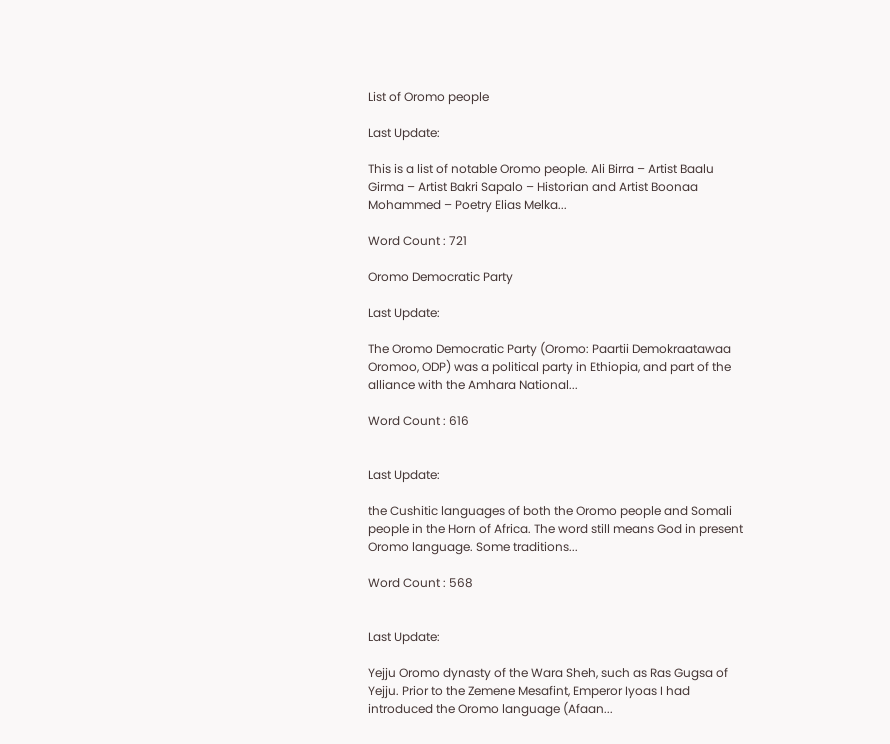List of Oromo people

Last Update:

This is a list of notable Oromo people. Ali Birra – Artist Baalu Girma – Artist Bakri Sapalo – Historian and Artist Boonaa Mohammed – Poetry Elias Melka...

Word Count : 721

Oromo Democratic Party

Last Update:

The Oromo Democratic Party (Oromo: Paartii Demokraatawaa Oromoo, ODP) was a political party in Ethiopia, and part of the alliance with the Amhara National...

Word Count : 616


Last Update:

the Cushitic languages of both the Oromo people and Somali people in the Horn of Africa. The word still means God in present Oromo language. Some traditions...

Word Count : 568


Last Update:

Yejju Oromo dynasty of the Wara Sheh, such as Ras Gugsa of Yejju. Prior to the Zemene Mesafint, Emperor Iyoas I had introduced the Oromo language (Afaan...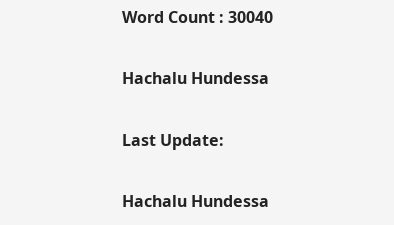Word Count : 30040

Hachalu Hundessa

Last Update:

Hachalu Hundessa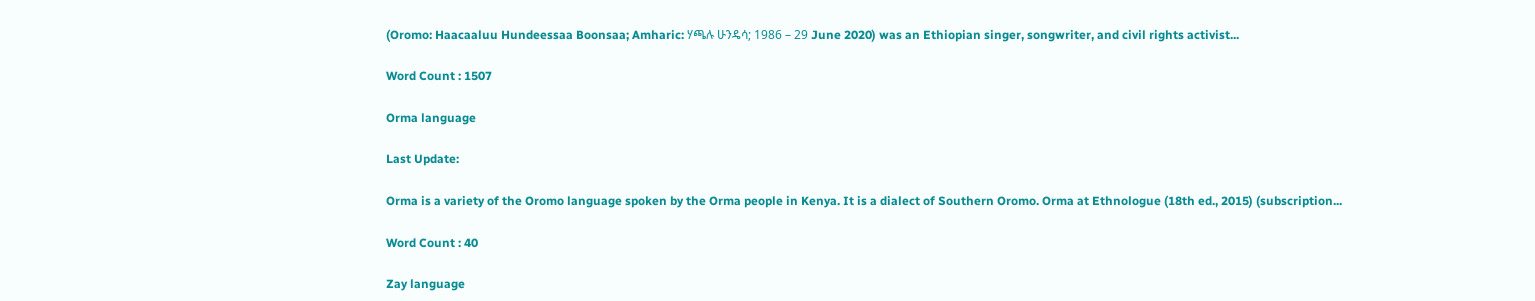(Oromo: Haacaaluu Hundeessaa Boonsaa; Amharic: ሃጫሉ ሁንዴሳ; 1986 – 29 June 2020) was an Ethiopian singer, songwriter, and civil rights activist...

Word Count : 1507

Orma language

Last Update:

Orma is a variety of the Oromo language spoken by the Orma people in Kenya. It is a dialect of Southern Oromo. Orma at Ethnologue (18th ed., 2015) (subscription...

Word Count : 40

Zay language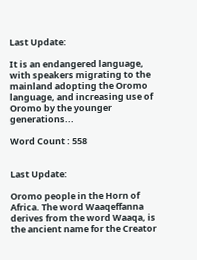Last Update:

It is an endangered language, with speakers migrating to the mainland adopting the Oromo language, and increasing use of Oromo by the younger generations...

Word Count : 558


Last Update:

Oromo people in the Horn of Africa. The word Waaqeffanna derives from the word Waaqa, is the ancient name for the Creator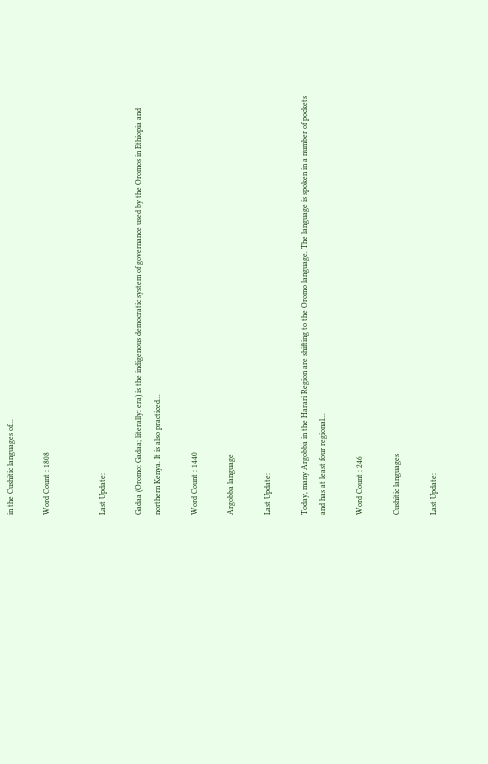in the Cushitic languages of...

Word Count : 1808


Last Update:

Gadaa (Oromo: Gadaa; literally: era) is the indigenous democratic system of governance used by the Oromos in Ethiopia and northern Kenya. It is also practiced...

Word Count : 1440

Argobba language

Last Update:

Today, many Argobba in the Harari Region are shifting to the Oromo language. The language is spoken in a number of pockets and has at least four regional...

Word Count : 246

Cushitic languages

Last Update: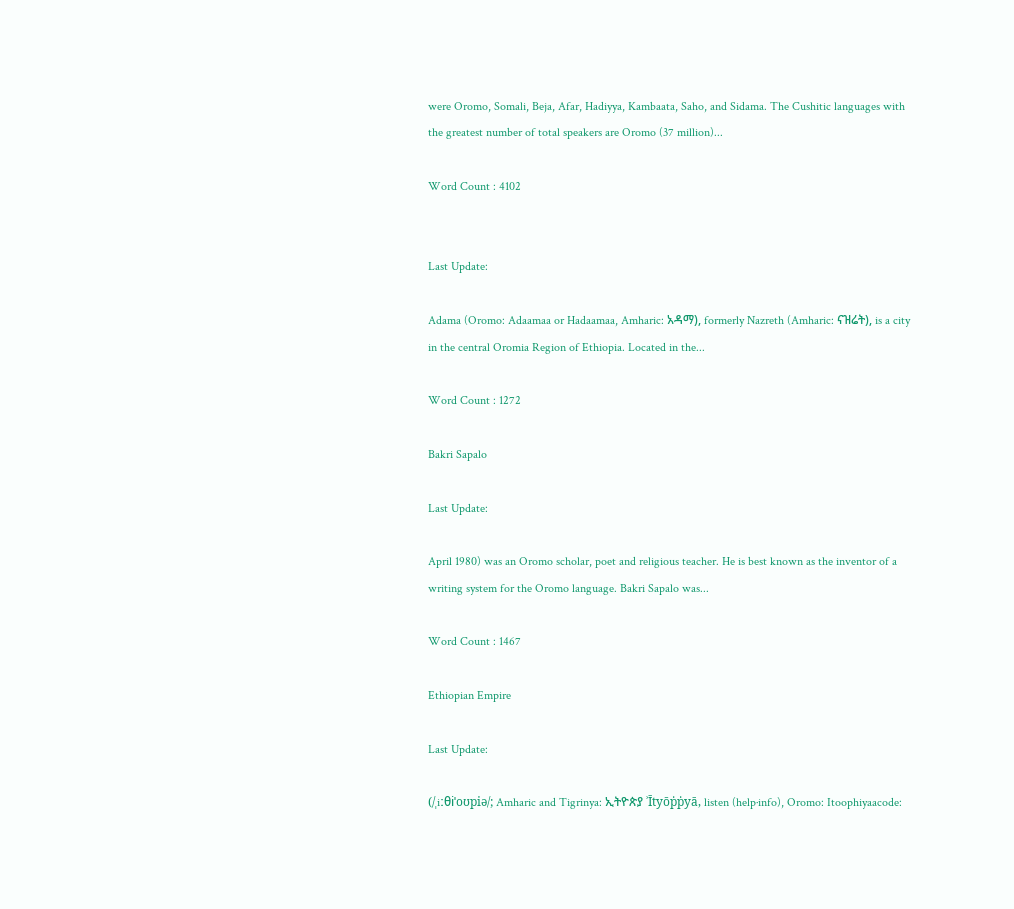were Oromo, Somali, Beja, Afar, Hadiyya, Kambaata, Saho, and Sidama. The Cushitic languages with the greatest number of total speakers are Oromo (37 million)...

Word Count : 4102


Last Update:

Adama (Oromo: Adaamaa or Hadaamaa, Amharic: አዳማ), formerly Nazreth (Amharic: ናዝሬት), is a city in the central Oromia Region of Ethiopia. Located in the...

Word Count : 1272

Bakri Sapalo

Last Update:

April 1980) was an Oromo scholar, poet and religious teacher. He is best known as the inventor of a writing system for the Oromo language. Bakri Sapalo was...

Word Count : 1467

Ethiopian Empire

Last Update:

(/ˌiːθiˈoʊpiə/; Amharic and Tigrinya: ኢትዮጵያ ʾĪtyōṗṗyā, listen (help·info), Oromo: Itoophiyaacode: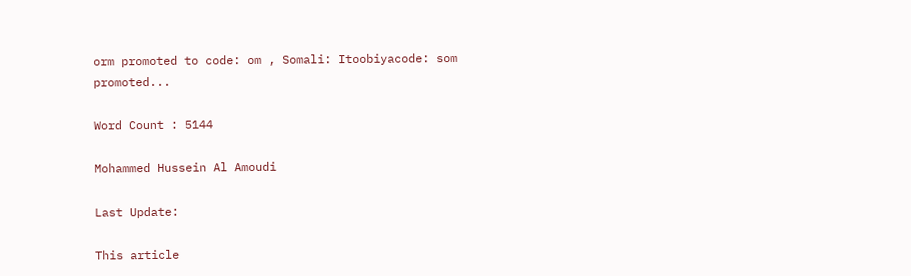orm promoted to code: om , Somali: Itoobiyacode: som promoted...

Word Count : 5144

Mohammed Hussein Al Amoudi

Last Update:

This article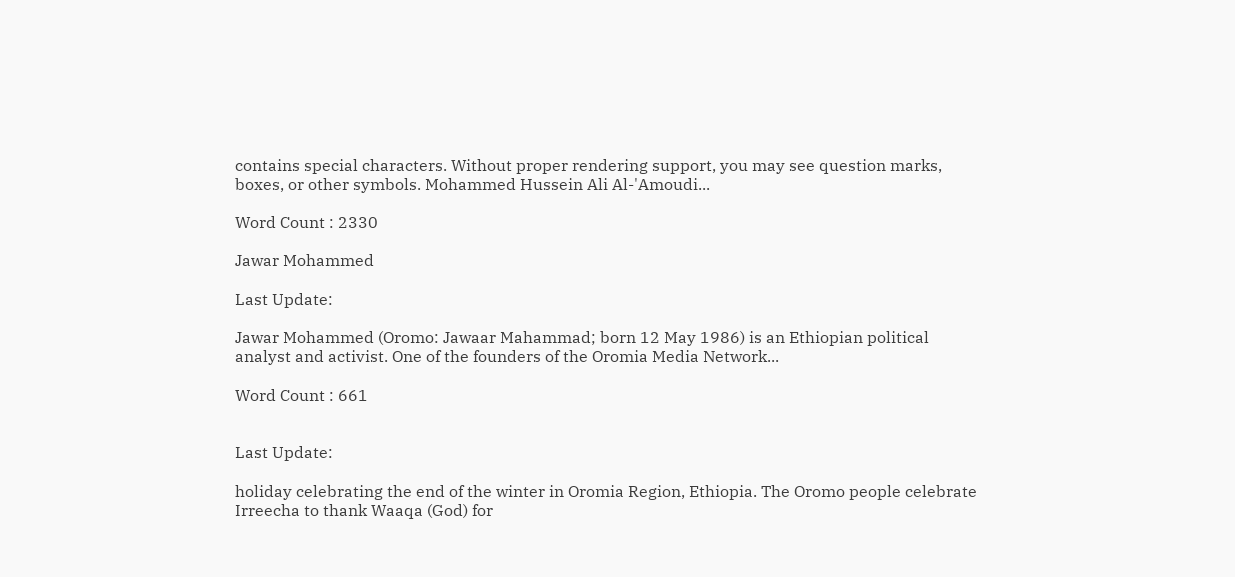contains special characters. Without proper rendering support, you may see question marks, boxes, or other symbols. Mohammed Hussein Ali Al-'Amoudi...

Word Count : 2330

Jawar Mohammed

Last Update:

Jawar Mohammed (Oromo: Jawaar Mahammad; born 12 May 1986) is an Ethiopian political analyst and activist. One of the founders of the Oromia Media Network...

Word Count : 661


Last Update:

holiday celebrating the end of the winter in Oromia Region, Ethiopia. The Oromo people celebrate Irreecha to thank Waaqa (God) for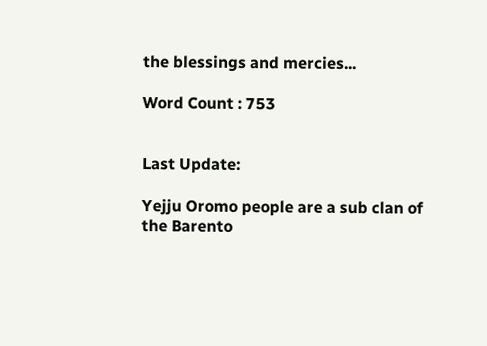the blessings and mercies...

Word Count : 753


Last Update:

Yejju Oromo people are a sub clan of the Barento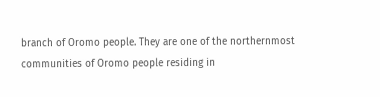branch of Oromo people. They are one of the northernmost communities of Oromo people residing in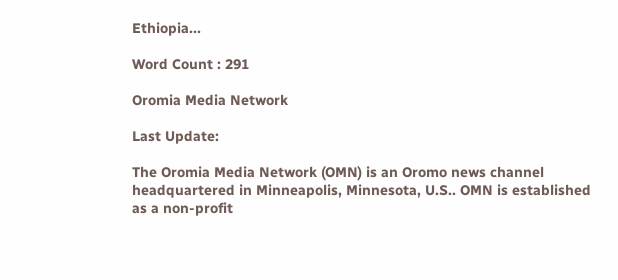Ethiopia...

Word Count : 291

Oromia Media Network

Last Update:

The Oromia Media Network (OMN) is an Oromo news channel headquartered in Minneapolis, Minnesota, U.S.. OMN is established as a non-profit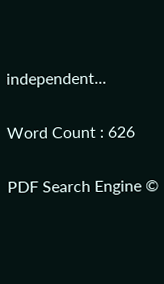independent...

Word Count : 626

PDF Search Engine ©